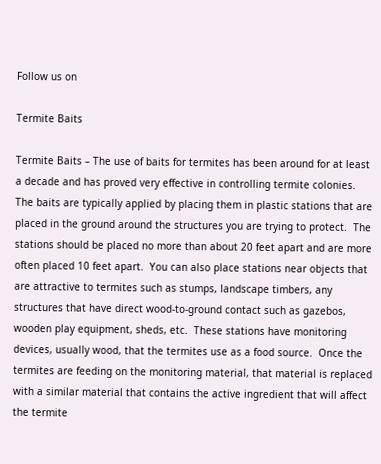Follow us on

Termite Baits

Termite Baits – The use of baits for termites has been around for at least a decade and has proved very effective in controlling termite colonies.  The baits are typically applied by placing them in plastic stations that are placed in the ground around the structures you are trying to protect.  The stations should be placed no more than about 20 feet apart and are more often placed 10 feet apart.  You can also place stations near objects that are attractive to termites such as stumps, landscape timbers, any structures that have direct wood-to-ground contact such as gazebos, wooden play equipment, sheds, etc.  These stations have monitoring devices, usually wood, that the termites use as a food source.  Once the termites are feeding on the monitoring material, that material is replaced with a similar material that contains the active ingredient that will affect the termite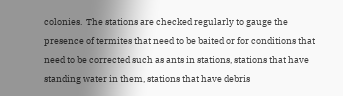colonies.  The stations are checked regularly to gauge the presence of termites that need to be baited or for conditions that need to be corrected such as ants in stations, stations that have standing water in them, stations that have debris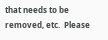that needs to be removed, etc.  Please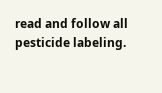read and follow all pesticide labeling.